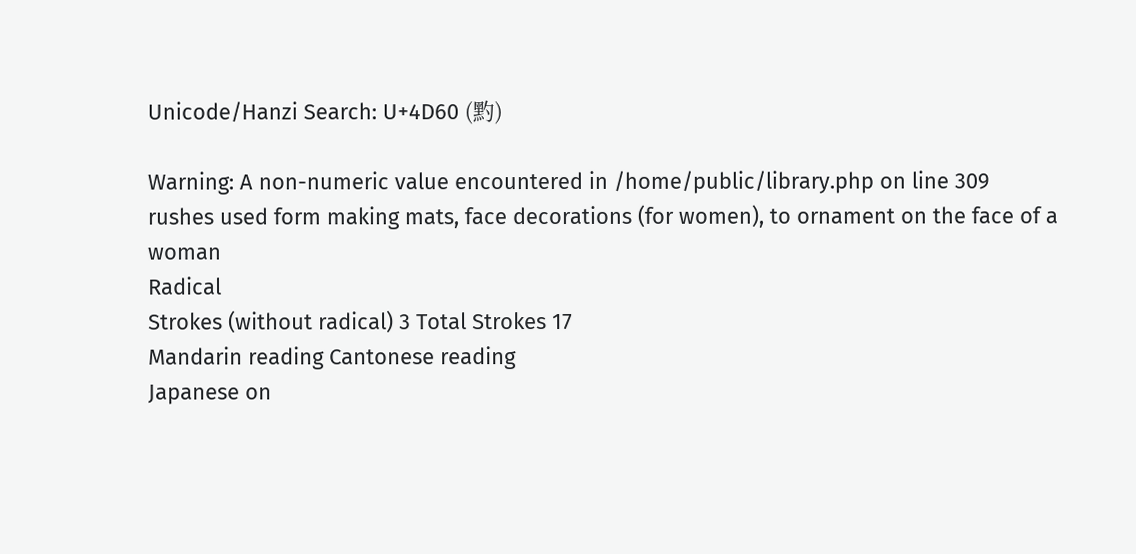Unicode/Hanzi Search: U+4D60 (䵠)

Warning: A non-numeric value encountered in /home/public/library.php on line 309
rushes used form making mats, face decorations (for women), to ornament on the face of a woman
Radical
Strokes (without radical) 3 Total Strokes 17
Mandarin reading Cantonese reading
Japanese on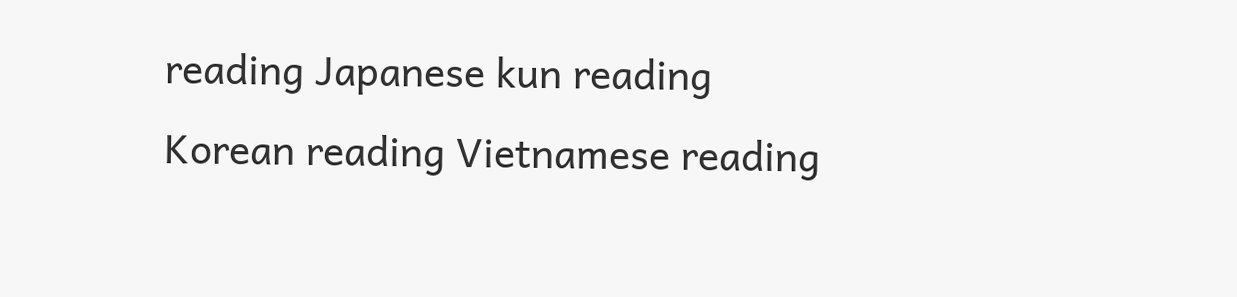reading Japanese kun reading
Korean reading Vietnamese reading